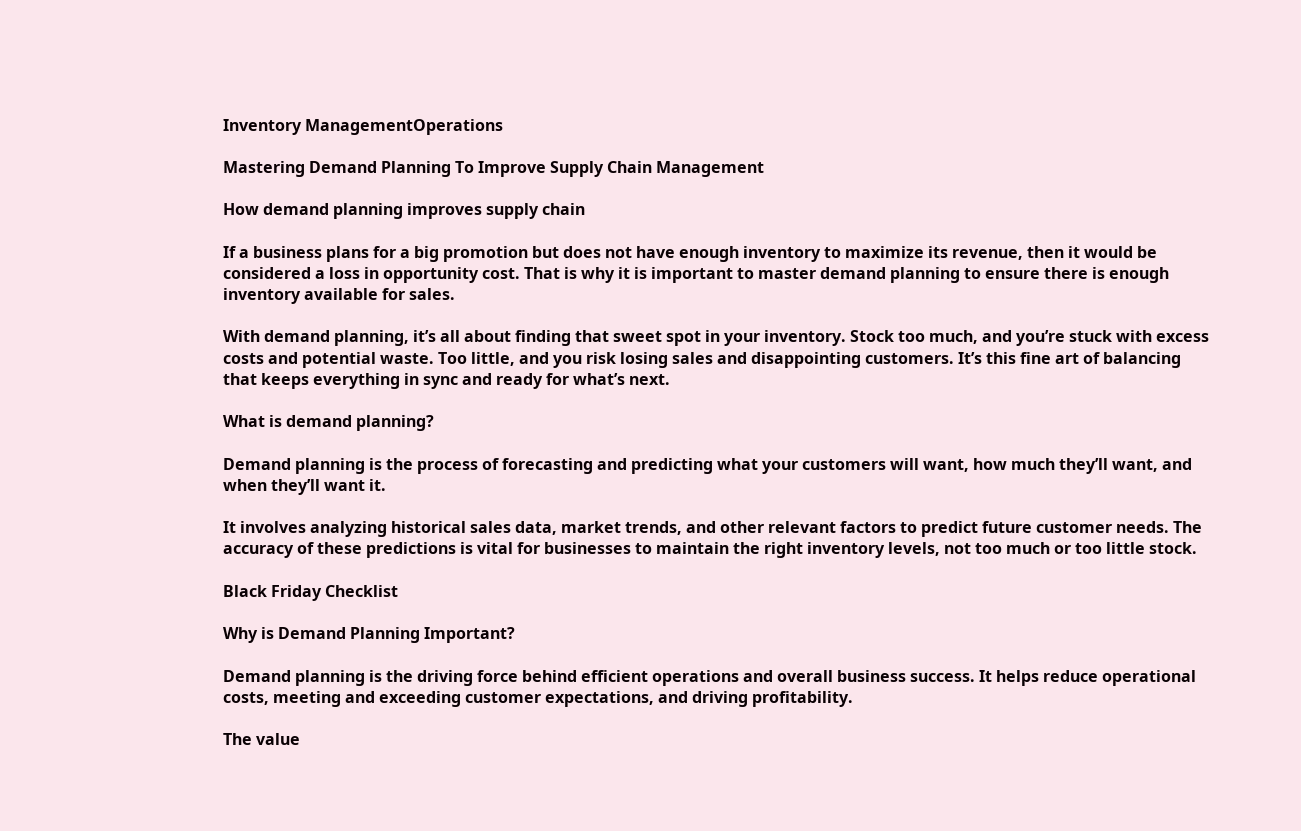Inventory ManagementOperations

Mastering Demand Planning To Improve Supply Chain Management

How demand planning improves supply chain

If a business plans for a big promotion but does not have enough inventory to maximize its revenue, then it would be considered a loss in opportunity cost. That is why it is important to master demand planning to ensure there is enough inventory available for sales.

With demand planning, it’s all about finding that sweet spot in your inventory. Stock too much, and you’re stuck with excess costs and potential waste. Too little, and you risk losing sales and disappointing customers. It’s this fine art of balancing that keeps everything in sync and ready for what’s next.

What is demand planning?

Demand planning is the process of forecasting and predicting what your customers will want, how much they’ll want, and when they’ll want it.

It involves analyzing historical sales data, market trends, and other relevant factors to predict future customer needs. The accuracy of these predictions is vital for businesses to maintain the right inventory levels, not too much or too little stock.

Black Friday Checklist

Why is Demand Planning Important?

Demand planning is the driving force behind efficient operations and overall business success. It helps reduce operational costs, meeting and exceeding customer expectations, and driving profitability.

The value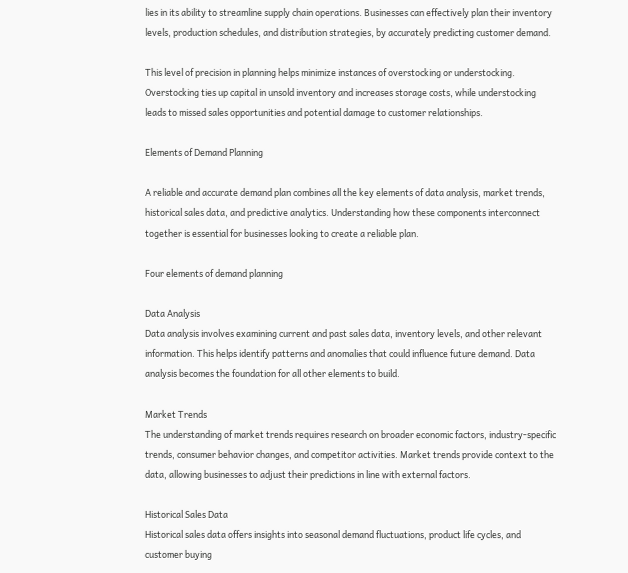lies in its ability to streamline supply chain operations. Businesses can effectively plan their inventory levels, production schedules, and distribution strategies, by accurately predicting customer demand.

This level of precision in planning helps minimize instances of overstocking or understocking. Overstocking ties up capital in unsold inventory and increases storage costs, while understocking leads to missed sales opportunities and potential damage to customer relationships.

Elements of Demand Planning

A reliable and accurate demand plan combines all the key elements of data analysis, market trends, historical sales data, and predictive analytics. Understanding how these components interconnect together is essential for businesses looking to create a reliable plan.

Four elements of demand planning

Data Analysis
Data analysis involves examining current and past sales data, inventory levels, and other relevant information. This helps identify patterns and anomalies that could influence future demand. Data analysis becomes the foundation for all other elements to build.

Market Trends
The understanding of market trends requires research on broader economic factors, industry-specific trends, consumer behavior changes, and competitor activities. Market trends provide context to the data, allowing businesses to adjust their predictions in line with external factors.

Historical Sales Data
Historical sales data offers insights into seasonal demand fluctuations, product life cycles, and customer buying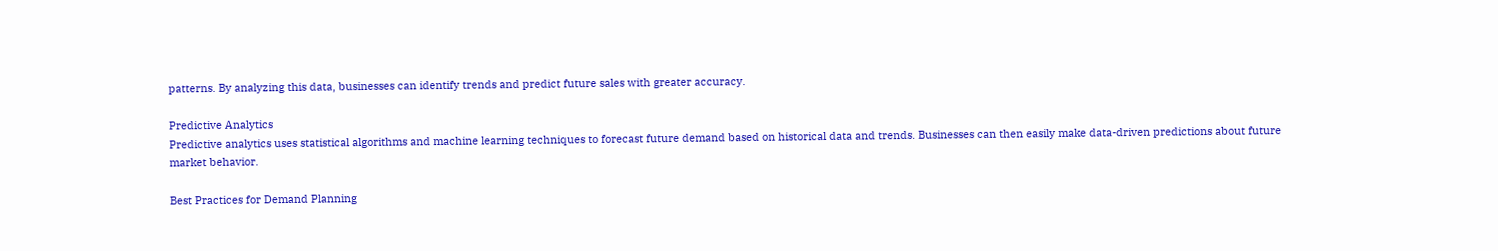patterns. By analyzing this data, businesses can identify trends and predict future sales with greater accuracy.

Predictive Analytics
Predictive analytics uses statistical algorithms and machine learning techniques to forecast future demand based on historical data and trends. Businesses can then easily make data-driven predictions about future market behavior.

Best Practices for Demand Planning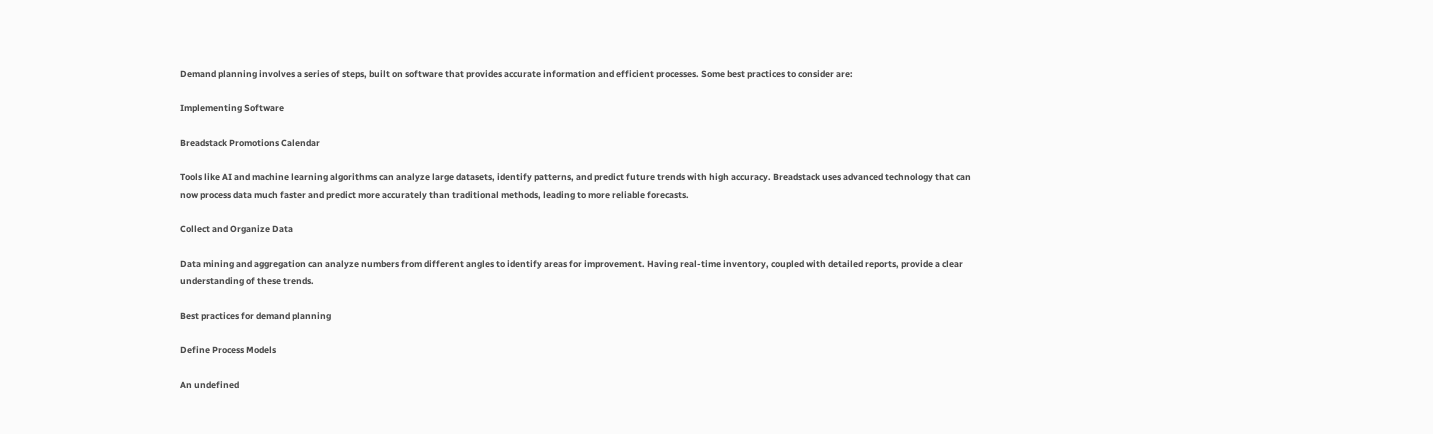Demand planning involves a series of steps, built on software that provides accurate information and efficient processes. Some best practices to consider are:

Implementing Software

Breadstack Promotions Calendar

Tools like AI and machine learning algorithms can analyze large datasets, identify patterns, and predict future trends with high accuracy. Breadstack uses advanced technology that can now process data much faster and predict more accurately than traditional methods, leading to more reliable forecasts.

Collect and Organize Data

Data mining and aggregation can analyze numbers from different angles to identify areas for improvement. Having real-time inventory, coupled with detailed reports, provide a clear understanding of these trends.

Best practices for demand planning

Define Process Models

An undefined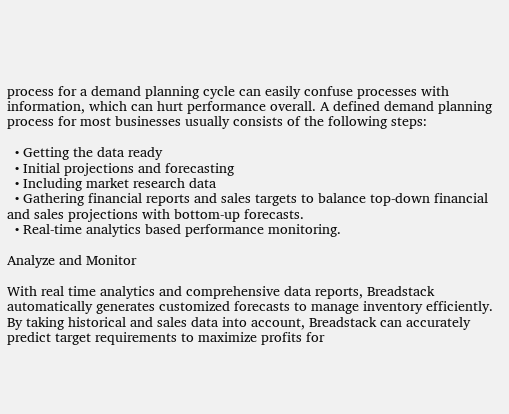process for a demand planning cycle can easily confuse processes with information, which can hurt performance overall. A defined demand planning process for most businesses usually consists of the following steps:

  • Getting the data ready
  • Initial projections and forecasting
  • Including market research data
  • Gathering financial reports and sales targets to balance top-down financial and sales projections with bottom-up forecasts.
  • Real-time analytics based performance monitoring.

Analyze and Monitor

With real time analytics and comprehensive data reports, Breadstack automatically generates customized forecasts to manage inventory efficiently. By taking historical and sales data into account, Breadstack can accurately predict target requirements to maximize profits for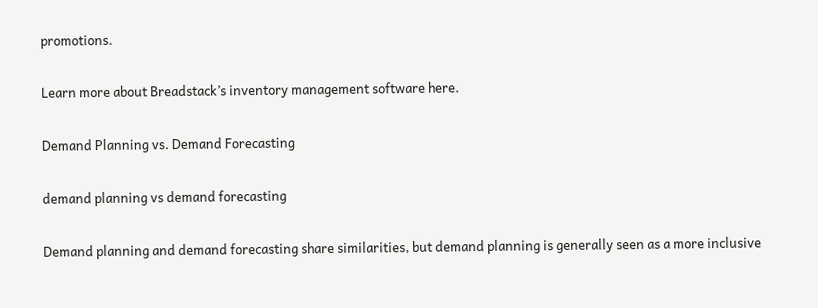promotions.

Learn more about Breadstack’s inventory management software here.

Demand Planning vs. Demand Forecasting

demand planning vs demand forecasting

Demand planning and demand forecasting share similarities, but demand planning is generally seen as a more inclusive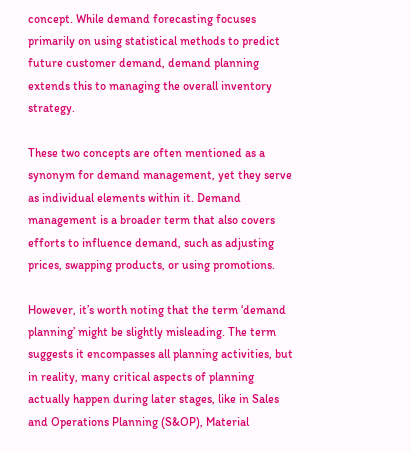concept. While demand forecasting focuses primarily on using statistical methods to predict future customer demand, demand planning extends this to managing the overall inventory strategy.

These two concepts are often mentioned as a synonym for demand management, yet they serve as individual elements within it. Demand management is a broader term that also covers efforts to influence demand, such as adjusting prices, swapping products, or using promotions.

However, it’s worth noting that the term ‘demand planning’ might be slightly misleading. The term suggests it encompasses all planning activities, but in reality, many critical aspects of planning actually happen during later stages, like in Sales and Operations Planning (S&OP), Material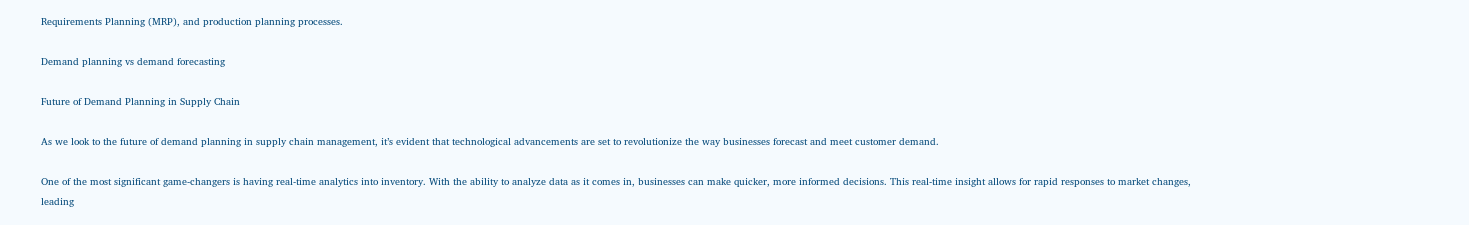Requirements Planning (MRP), and production planning processes.

Demand planning vs demand forecasting

Future of Demand Planning in Supply Chain

As we look to the future of demand planning in supply chain management, it’s evident that technological advancements are set to revolutionize the way businesses forecast and meet customer demand.

One of the most significant game-changers is having real-time analytics into inventory. With the ability to analyze data as it comes in, businesses can make quicker, more informed decisions. This real-time insight allows for rapid responses to market changes, leading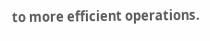to more efficient operations.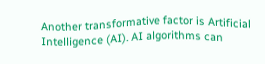Another transformative factor is Artificial Intelligence (AI). AI algorithms can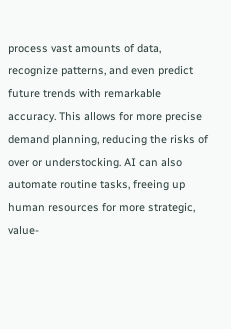process vast amounts of data, recognize patterns, and even predict future trends with remarkable accuracy. This allows for more precise demand planning, reducing the risks of over or understocking. AI can also automate routine tasks, freeing up human resources for more strategic, value-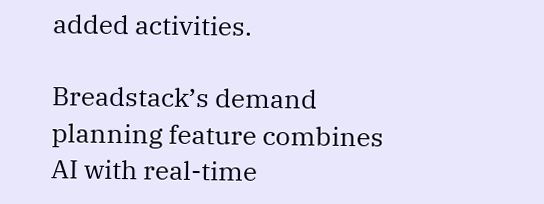added activities.

Breadstack’s demand planning feature combines AI with real-time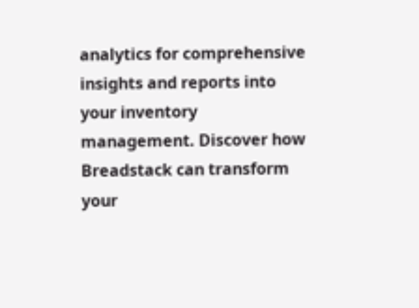analytics for comprehensive insights and reports into your inventory management. Discover how Breadstack can transform your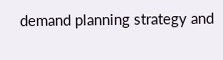demand planning strategy and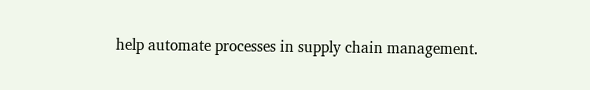help automate processes in supply chain management.